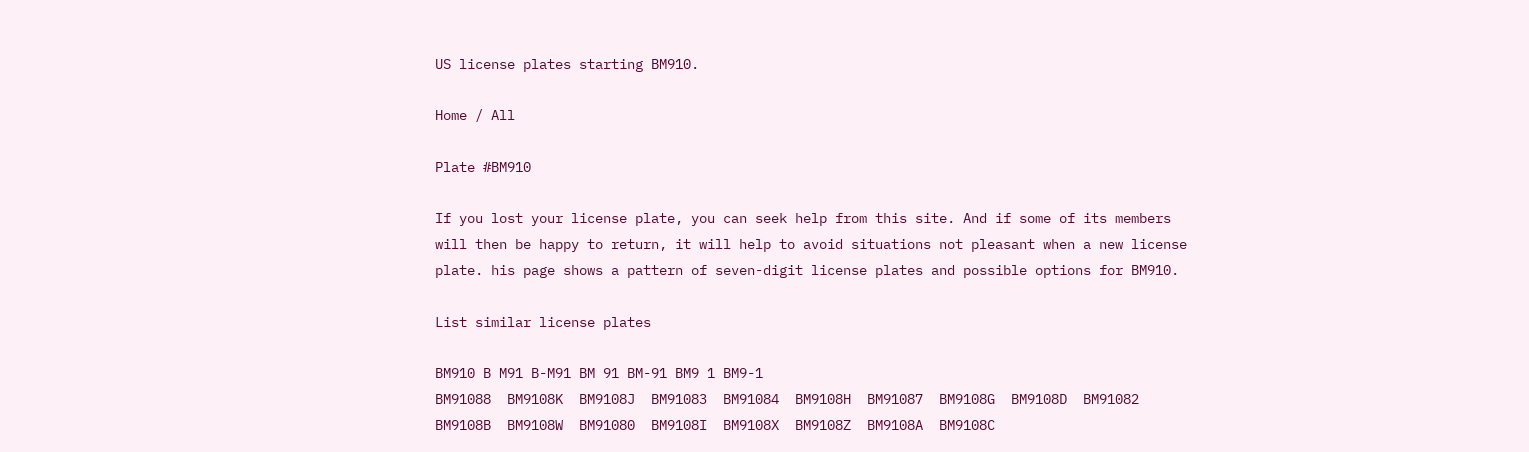US license plates starting BM910.

Home / All

Plate #BM910

If you lost your license plate, you can seek help from this site. And if some of its members will then be happy to return, it will help to avoid situations not pleasant when a new license plate. his page shows a pattern of seven-digit license plates and possible options for BM910.

List similar license plates

BM910 B M91 B-M91 BM 91 BM-91 BM9 1 BM9-1
BM91088  BM9108K  BM9108J  BM91083  BM91084  BM9108H  BM91087  BM9108G  BM9108D  BM91082  BM9108B  BM9108W  BM91080  BM9108I  BM9108X  BM9108Z  BM9108A  BM9108C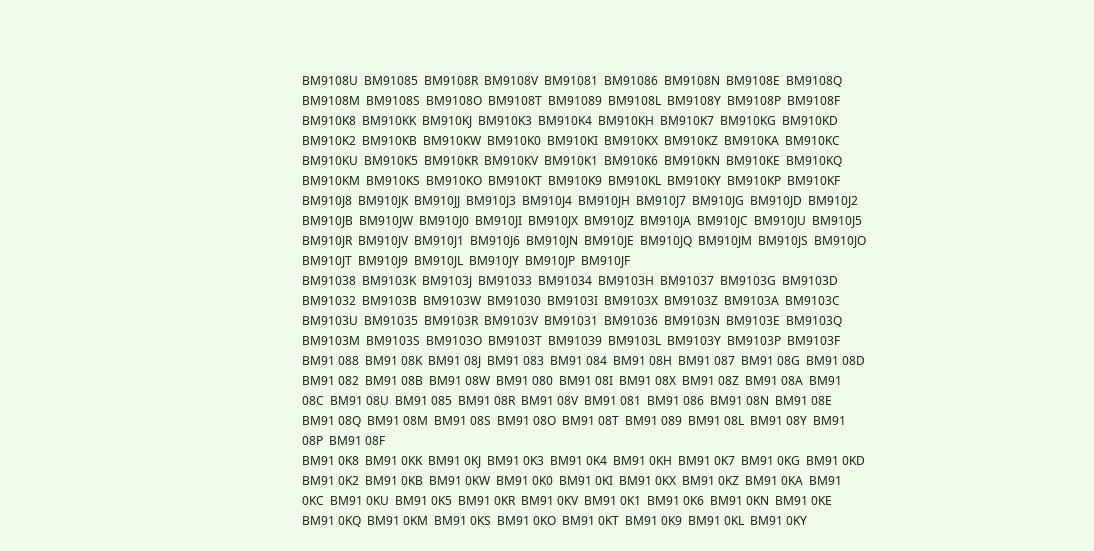BM9108U  BM91085  BM9108R  BM9108V  BM91081  BM91086  BM9108N  BM9108E  BM9108Q  BM9108M  BM9108S  BM9108O  BM9108T  BM91089  BM9108L  BM9108Y  BM9108P  BM9108F
BM910K8  BM910KK  BM910KJ  BM910K3  BM910K4  BM910KH  BM910K7  BM910KG  BM910KD  BM910K2  BM910KB  BM910KW  BM910K0  BM910KI  BM910KX  BM910KZ  BM910KA  BM910KC  BM910KU  BM910K5  BM910KR  BM910KV  BM910K1  BM910K6  BM910KN  BM910KE  BM910KQ  BM910KM  BM910KS  BM910KO  BM910KT  BM910K9  BM910KL  BM910KY  BM910KP  BM910KF
BM910J8  BM910JK  BM910JJ  BM910J3  BM910J4  BM910JH  BM910J7  BM910JG  BM910JD  BM910J2  BM910JB  BM910JW  BM910J0  BM910JI  BM910JX  BM910JZ  BM910JA  BM910JC  BM910JU  BM910J5  BM910JR  BM910JV  BM910J1  BM910J6  BM910JN  BM910JE  BM910JQ  BM910JM  BM910JS  BM910JO  BM910JT  BM910J9  BM910JL  BM910JY  BM910JP  BM910JF
BM91038  BM9103K  BM9103J  BM91033  BM91034  BM9103H  BM91037  BM9103G  BM9103D  BM91032  BM9103B  BM9103W  BM91030  BM9103I  BM9103X  BM9103Z  BM9103A  BM9103C  BM9103U  BM91035  BM9103R  BM9103V  BM91031  BM91036  BM9103N  BM9103E  BM9103Q  BM9103M  BM9103S  BM9103O  BM9103T  BM91039  BM9103L  BM9103Y  BM9103P  BM9103F
BM91 088  BM91 08K  BM91 08J  BM91 083  BM91 084  BM91 08H  BM91 087  BM91 08G  BM91 08D  BM91 082  BM91 08B  BM91 08W  BM91 080  BM91 08I  BM91 08X  BM91 08Z  BM91 08A  BM91 08C  BM91 08U  BM91 085  BM91 08R  BM91 08V  BM91 081  BM91 086  BM91 08N  BM91 08E  BM91 08Q  BM91 08M  BM91 08S  BM91 08O  BM91 08T  BM91 089  BM91 08L  BM91 08Y  BM91 08P  BM91 08F
BM91 0K8  BM91 0KK  BM91 0KJ  BM91 0K3  BM91 0K4  BM91 0KH  BM91 0K7  BM91 0KG  BM91 0KD  BM91 0K2  BM91 0KB  BM91 0KW  BM91 0K0  BM91 0KI  BM91 0KX  BM91 0KZ  BM91 0KA  BM91 0KC  BM91 0KU  BM91 0K5  BM91 0KR  BM91 0KV  BM91 0K1  BM91 0K6  BM91 0KN  BM91 0KE  BM91 0KQ  BM91 0KM  BM91 0KS  BM91 0KO  BM91 0KT  BM91 0K9  BM91 0KL  BM91 0KY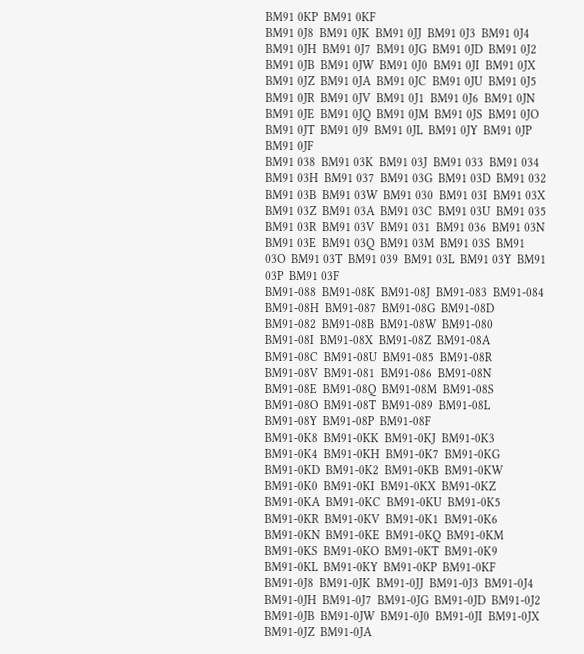BM91 0KP  BM91 0KF
BM91 0J8  BM91 0JK  BM91 0JJ  BM91 0J3  BM91 0J4  BM91 0JH  BM91 0J7  BM91 0JG  BM91 0JD  BM91 0J2  BM91 0JB  BM91 0JW  BM91 0J0  BM91 0JI  BM91 0JX  BM91 0JZ  BM91 0JA  BM91 0JC  BM91 0JU  BM91 0J5  BM91 0JR  BM91 0JV  BM91 0J1  BM91 0J6  BM91 0JN  BM91 0JE  BM91 0JQ  BM91 0JM  BM91 0JS  BM91 0JO  BM91 0JT  BM91 0J9  BM91 0JL  BM91 0JY  BM91 0JP  BM91 0JF
BM91 038  BM91 03K  BM91 03J  BM91 033  BM91 034  BM91 03H  BM91 037  BM91 03G  BM91 03D  BM91 032  BM91 03B  BM91 03W  BM91 030  BM91 03I  BM91 03X  BM91 03Z  BM91 03A  BM91 03C  BM91 03U  BM91 035  BM91 03R  BM91 03V  BM91 031  BM91 036  BM91 03N  BM91 03E  BM91 03Q  BM91 03M  BM91 03S  BM91 03O  BM91 03T  BM91 039  BM91 03L  BM91 03Y  BM91 03P  BM91 03F
BM91-088  BM91-08K  BM91-08J  BM91-083  BM91-084  BM91-08H  BM91-087  BM91-08G  BM91-08D  BM91-082  BM91-08B  BM91-08W  BM91-080  BM91-08I  BM91-08X  BM91-08Z  BM91-08A  BM91-08C  BM91-08U  BM91-085  BM91-08R  BM91-08V  BM91-081  BM91-086  BM91-08N  BM91-08E  BM91-08Q  BM91-08M  BM91-08S  BM91-08O  BM91-08T  BM91-089  BM91-08L  BM91-08Y  BM91-08P  BM91-08F
BM91-0K8  BM91-0KK  BM91-0KJ  BM91-0K3  BM91-0K4  BM91-0KH  BM91-0K7  BM91-0KG  BM91-0KD  BM91-0K2  BM91-0KB  BM91-0KW  BM91-0K0  BM91-0KI  BM91-0KX  BM91-0KZ  BM91-0KA  BM91-0KC  BM91-0KU  BM91-0K5  BM91-0KR  BM91-0KV  BM91-0K1  BM91-0K6  BM91-0KN  BM91-0KE  BM91-0KQ  BM91-0KM  BM91-0KS  BM91-0KO  BM91-0KT  BM91-0K9  BM91-0KL  BM91-0KY  BM91-0KP  BM91-0KF
BM91-0J8  BM91-0JK  BM91-0JJ  BM91-0J3  BM91-0J4  BM91-0JH  BM91-0J7  BM91-0JG  BM91-0JD  BM91-0J2  BM91-0JB  BM91-0JW  BM91-0J0  BM91-0JI  BM91-0JX  BM91-0JZ  BM91-0JA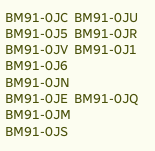BM91-0JC  BM91-0JU  BM91-0J5  BM91-0JR  BM91-0JV  BM91-0J1  BM91-0J6  BM91-0JN  BM91-0JE  BM91-0JQ  BM91-0JM  BM91-0JS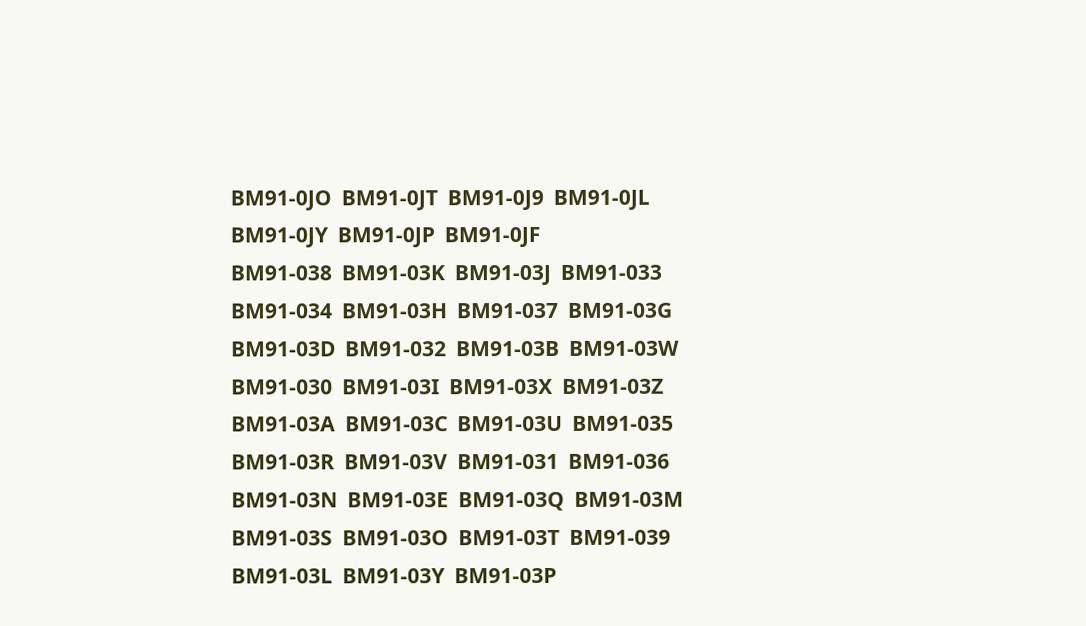BM91-0JO  BM91-0JT  BM91-0J9  BM91-0JL  BM91-0JY  BM91-0JP  BM91-0JF
BM91-038  BM91-03K  BM91-03J  BM91-033  BM91-034  BM91-03H  BM91-037  BM91-03G  BM91-03D  BM91-032  BM91-03B  BM91-03W  BM91-030  BM91-03I  BM91-03X  BM91-03Z  BM91-03A  BM91-03C  BM91-03U  BM91-035  BM91-03R  BM91-03V  BM91-031  BM91-036  BM91-03N  BM91-03E  BM91-03Q  BM91-03M  BM91-03S  BM91-03O  BM91-03T  BM91-039  BM91-03L  BM91-03Y  BM91-03P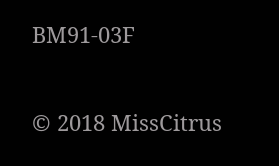BM91-03F

© 2018 MissCitrus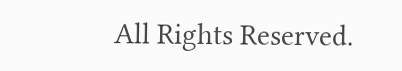All Rights Reserved.